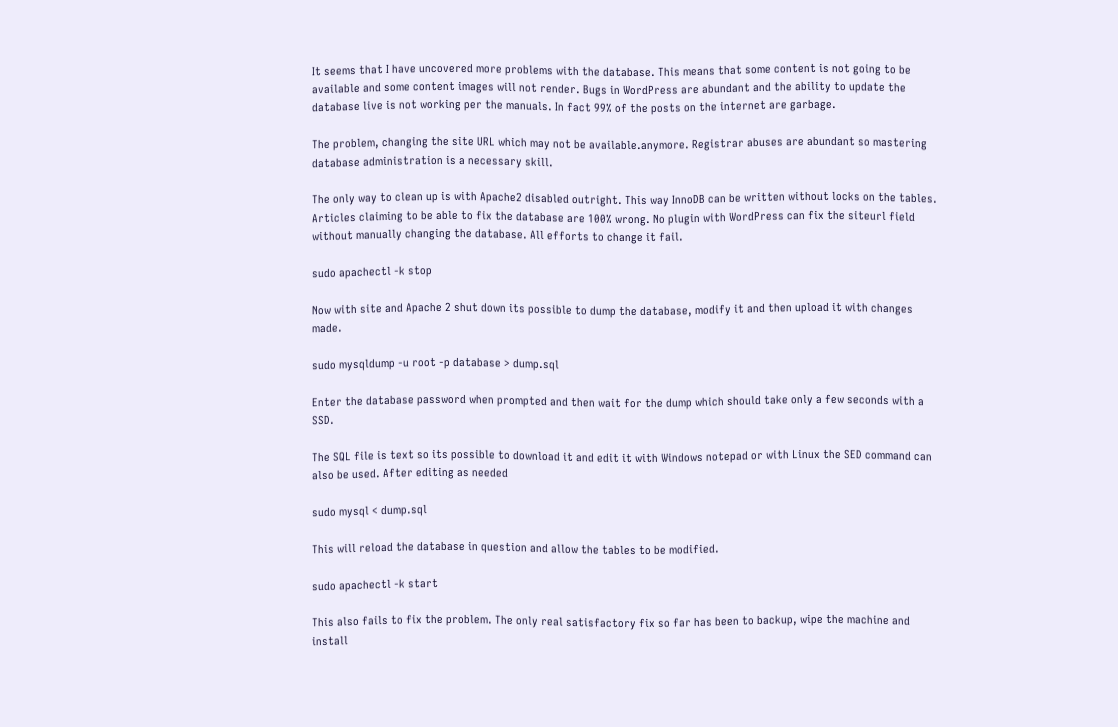It seems that I have uncovered more problems with the database. This means that some content is not going to be available and some content images will not render. Bugs in WordPress are abundant and the ability to update the database live is not working per the manuals. In fact 99% of the posts on the internet are garbage.

The problem, changing the site URL which may not be available.anymore. Registrar abuses are abundant so mastering database administration is a necessary skill.

The only way to clean up is with Apache2 disabled outright. This way InnoDB can be written without locks on the tables. Articles claiming to be able to fix the database are 100% wrong. No plugin with WordPress can fix the siteurl field without manually changing the database. All efforts to change it fail.

sudo apachectl -k stop

Now with site and Apache 2 shut down its possible to dump the database, modify it and then upload it with changes made.

sudo mysqldump -u root -p database > dump.sql

Enter the database password when prompted and then wait for the dump which should take only a few seconds with a SSD.

The SQL file is text so its possible to download it and edit it with Windows notepad or with Linux the SED command can also be used. After editing as needed

sudo mysql < dump.sql

This will reload the database in question and allow the tables to be modified.

sudo apachectl -k start

This also fails to fix the problem. The only real satisfactory fix so far has been to backup, wipe the machine and install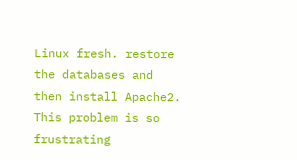Linux fresh. restore the databases and then install Apache2. This problem is so frustrating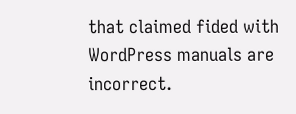that claimed fided with WordPress manuals are incorrect.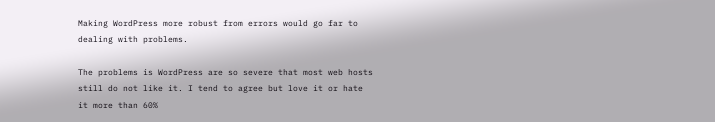Making WordPress more robust from errors would go far to dealing with problems.

The problems is WordPress are so severe that most web hosts still do not like it. I tend to agree but love it or hate it more than 60%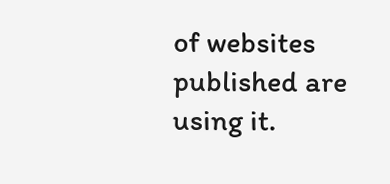of websites published are using it.